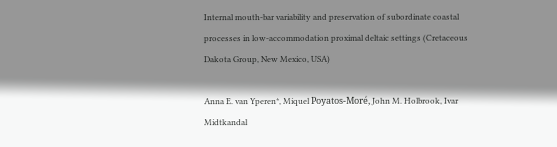Internal mouth-bar variability and preservation of subordinate coastal processes in low-accommodation proximal deltaic settings (Cretaceous Dakota Group, New Mexico, USA)

Anna E. van Yperen*, Miquel Poyatos-Moré, John M. Holbrook, Ivar Midtkandal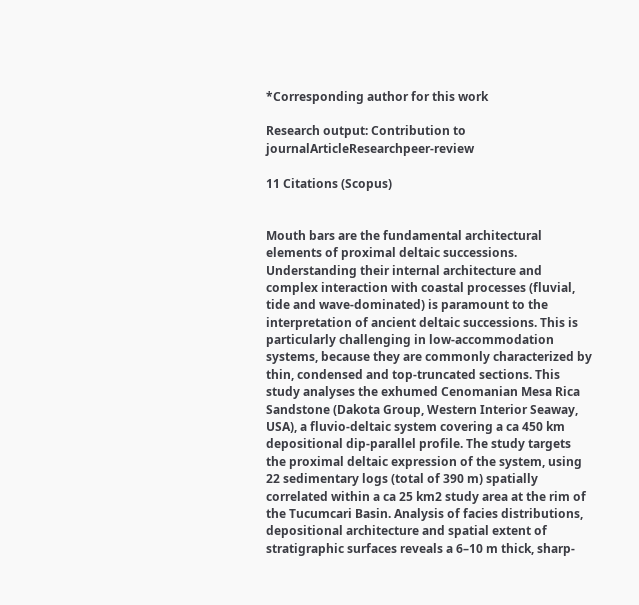*Corresponding author for this work

Research output: Contribution to journalArticleResearchpeer-review

11 Citations (Scopus)


Mouth bars are the fundamental architectural elements of proximal deltaic successions. Understanding their internal architecture and complex interaction with coastal processes (fluvial, tide and wave-dominated) is paramount to the interpretation of ancient deltaic successions. This is particularly challenging in low-accommodation systems, because they are commonly characterized by thin, condensed and top-truncated sections. This study analyses the exhumed Cenomanian Mesa Rica Sandstone (Dakota Group, Western Interior Seaway, USA), a fluvio-deltaic system covering a ca 450 km depositional dip-parallel profile. The study targets the proximal deltaic expression of the system, using 22 sedimentary logs (total of 390 m) spatially correlated within a ca 25 km2 study area at the rim of the Tucumcari Basin. Analysis of facies distributions, depositional architecture and spatial extent of stratigraphic surfaces reveals a 6–10 m thick, sharp-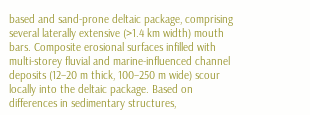based and sand-prone deltaic package, comprising several laterally extensive (>1.4 km width) mouth bars. Composite erosional surfaces infilled with multi-storey fluvial and marine-influenced channel deposits (12–20 m thick, 100–250 m wide) scour locally into the deltaic package. Based on differences in sedimentary structures,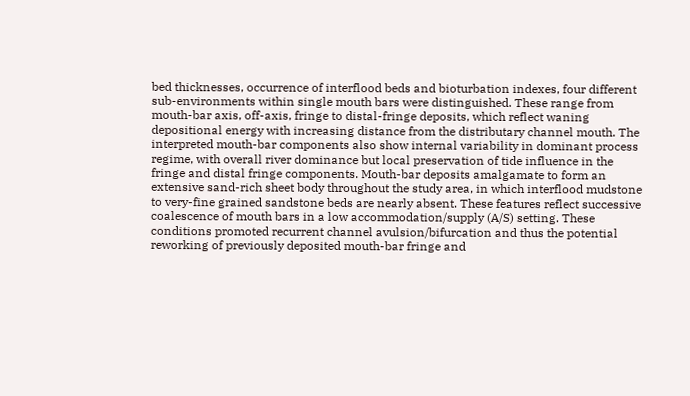bed thicknesses, occurrence of interflood beds and bioturbation indexes, four different sub-environments within single mouth bars were distinguished. These range from mouth-bar axis, off-axis, fringe to distal-fringe deposits, which reflect waning depositional energy with increasing distance from the distributary channel mouth. The interpreted mouth-bar components also show internal variability in dominant process regime, with overall river dominance but local preservation of tide influence in the fringe and distal fringe components. Mouth-bar deposits amalgamate to form an extensive sand-rich sheet body throughout the study area, in which interflood mudstone to very-fine grained sandstone beds are nearly absent. These features reflect successive coalescence of mouth bars in a low accommodation/supply (A/S) setting. These conditions promoted recurrent channel avulsion/bifurcation and thus the potential reworking of previously deposited mouth-bar fringe and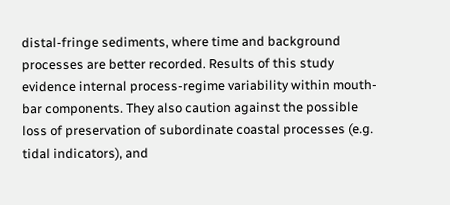distal-fringe sediments, where time and background processes are better recorded. Results of this study evidence internal process-regime variability within mouth-bar components. They also caution against the possible loss of preservation of subordinate coastal processes (e.g. tidal indicators), and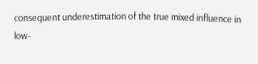consequent underestimation of the true mixed influence in low-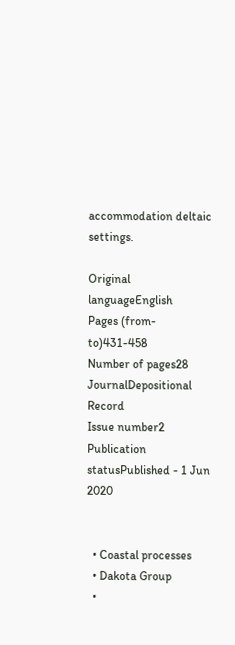accommodation deltaic settings.

Original languageEnglish
Pages (from-to)431-458
Number of pages28
JournalDepositional Record
Issue number2
Publication statusPublished - 1 Jun 2020


  • Coastal processes
  • Dakota Group
  •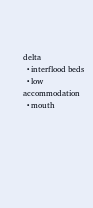delta
  • interflood beds
  • low accommodation
  • mouth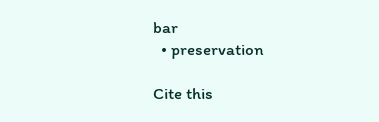bar
  • preservation

Cite this